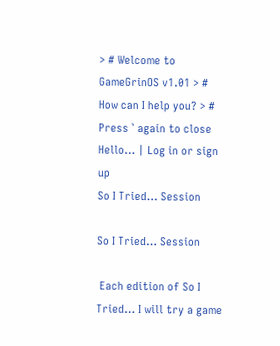> # Welcome to GameGrinOS v1.01 > # How can I help you? > # Press ` again to close
Hello… | Log in or sign up
So I Tried… Session

So I Tried… Session

 Each edition of So I Tried… I will try a game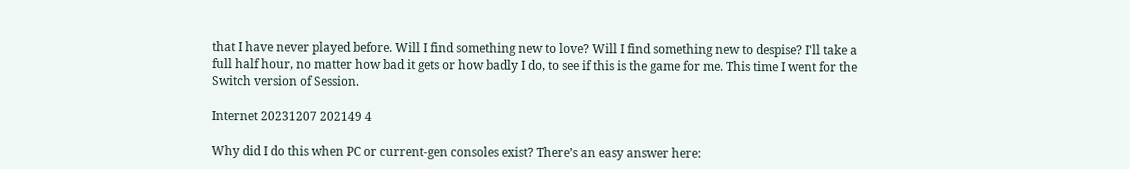that I have never played before. Will I find something new to love? Will I find something new to despise? I'll take a full half hour, no matter how bad it gets or how badly I do, to see if this is the game for me. This time I went for the Switch version of Session.

Internet 20231207 202149 4

Why did I do this when PC or current-gen consoles exist? There’s an easy answer here: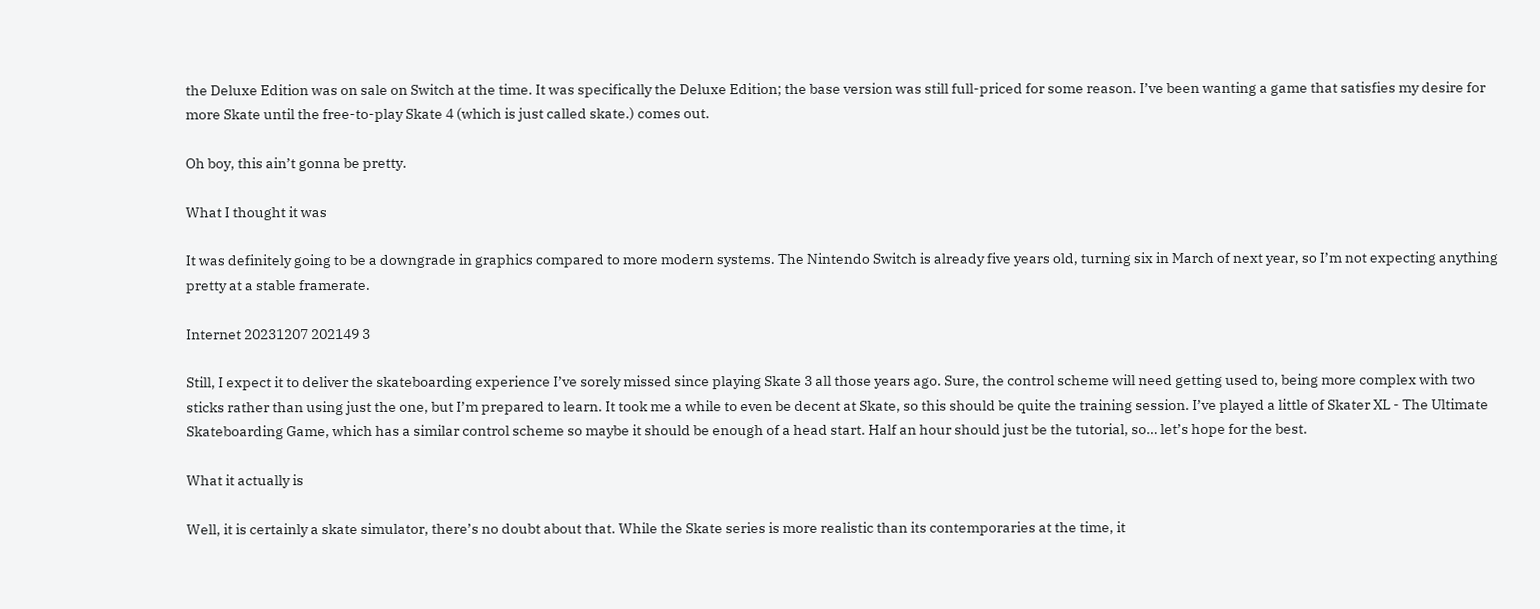the Deluxe Edition was on sale on Switch at the time. It was specifically the Deluxe Edition; the base version was still full-priced for some reason. I’ve been wanting a game that satisfies my desire for more Skate until the free-to-play Skate 4 (which is just called skate.) comes out.

Oh boy, this ain’t gonna be pretty.

What I thought it was

It was definitely going to be a downgrade in graphics compared to more modern systems. The Nintendo Switch is already five years old, turning six in March of next year, so I’m not expecting anything pretty at a stable framerate.

Internet 20231207 202149 3

Still, I expect it to deliver the skateboarding experience I’ve sorely missed since playing Skate 3 all those years ago. Sure, the control scheme will need getting used to, being more complex with two sticks rather than using just the one, but I’m prepared to learn. It took me a while to even be decent at Skate, so this should be quite the training session. I’ve played a little of Skater XL - The Ultimate Skateboarding Game, which has a similar control scheme so maybe it should be enough of a head start. Half an hour should just be the tutorial, so… let’s hope for the best.

What it actually is

Well, it is certainly a skate simulator, there’s no doubt about that. While the Skate series is more realistic than its contemporaries at the time, it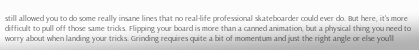still allowed you to do some really insane lines that no real-life professional skateboarder could ever do. But here, it's more difficult to pull off those same tricks. Flipping your board is more than a canned animation, but a physical thing you need to worry about when landing your tricks. Grinding requires quite a bit of momentum and just the right angle or else you’ll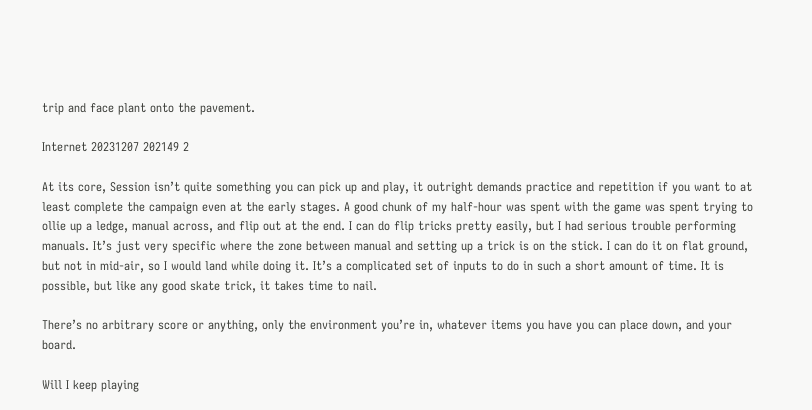trip and face plant onto the pavement.

Internet 20231207 202149 2

At its core, Session isn’t quite something you can pick up and play, it outright demands practice and repetition if you want to at least complete the campaign even at the early stages. A good chunk of my half-hour was spent with the game was spent trying to ollie up a ledge, manual across, and flip out at the end. I can do flip tricks pretty easily, but I had serious trouble performing manuals. It’s just very specific where the zone between manual and setting up a trick is on the stick. I can do it on flat ground, but not in mid-air, so I would land while doing it. It’s a complicated set of inputs to do in such a short amount of time. It is possible, but like any good skate trick, it takes time to nail.

There’s no arbitrary score or anything, only the environment you’re in, whatever items you have you can place down, and your board.

Will I keep playing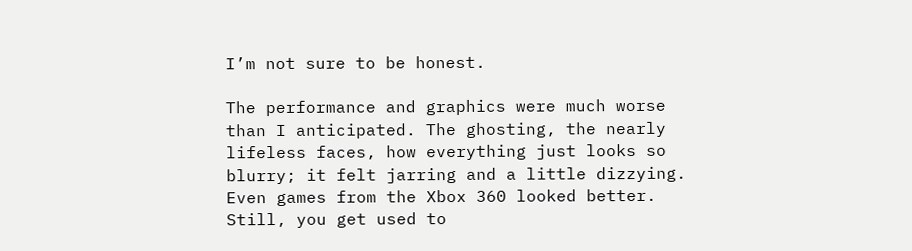I’m not sure to be honest.

The performance and graphics were much worse than I anticipated. The ghosting, the nearly lifeless faces, how everything just looks so blurry; it felt jarring and a little dizzying. Even games from the Xbox 360 looked better. Still, you get used to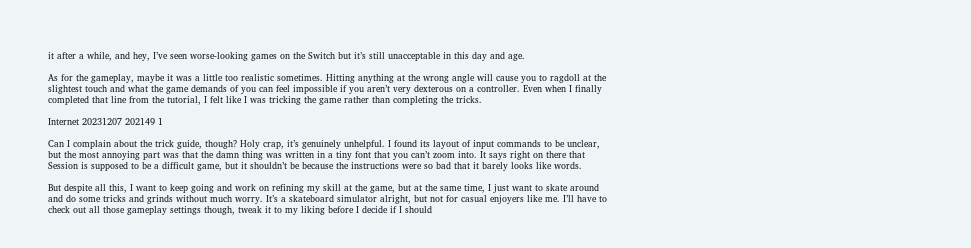it after a while, and hey, I’ve seen worse-looking games on the Switch but it’s still unacceptable in this day and age.

As for the gameplay, maybe it was a little too realistic sometimes. Hitting anything at the wrong angle will cause you to ragdoll at the slightest touch and what the game demands of you can feel impossible if you aren’t very dexterous on a controller. Even when I finally completed that line from the tutorial, I felt like I was tricking the game rather than completing the tricks.

Internet 20231207 202149 1

Can I complain about the trick guide, though? Holy crap, it’s genuinely unhelpful. I found its layout of input commands to be unclear, but the most annoying part was that the damn thing was written in a tiny font that you can’t zoom into. It says right on there that Session is supposed to be a difficult game, but it shouldn’t be because the instructions were so bad that it barely looks like words.

But despite all this, I want to keep going and work on refining my skill at the game, but at the same time, I just want to skate around and do some tricks and grinds without much worry. It’s a skateboard simulator alright, but not for casual enjoyers like me. I’ll have to check out all those gameplay settings though, tweak it to my liking before I decide if I should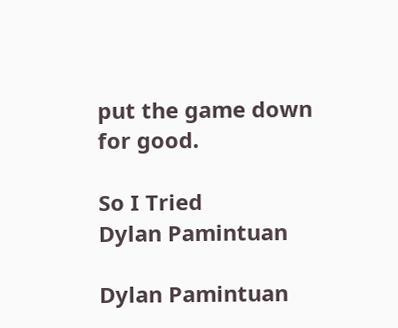put the game down for good.

So I Tried
Dylan Pamintuan

Dylan Pamintuan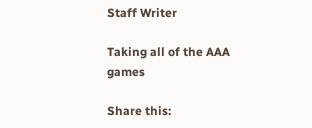Staff Writer

Taking all of the AAA games

Share this: